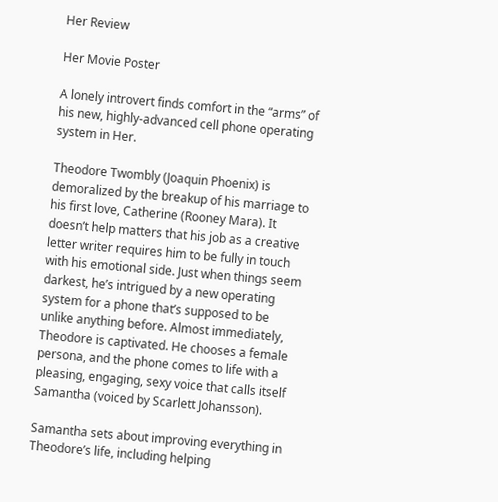Her Review

Her Movie Poster

A lonely introvert finds comfort in the “arms” of his new, highly-advanced cell phone operating system in Her.

Theodore Twombly (Joaquin Phoenix) is demoralized by the breakup of his marriage to his first love, Catherine (Rooney Mara). It doesn’t help matters that his job as a creative letter writer requires him to be fully in touch with his emotional side. Just when things seem darkest, he’s intrigued by a new operating system for a phone that’s supposed to be unlike anything before. Almost immediately, Theodore is captivated. He chooses a female persona, and the phone comes to life with a pleasing, engaging, sexy voice that calls itself Samantha (voiced by Scarlett Johansson).

Samantha sets about improving everything in Theodore’s life, including helping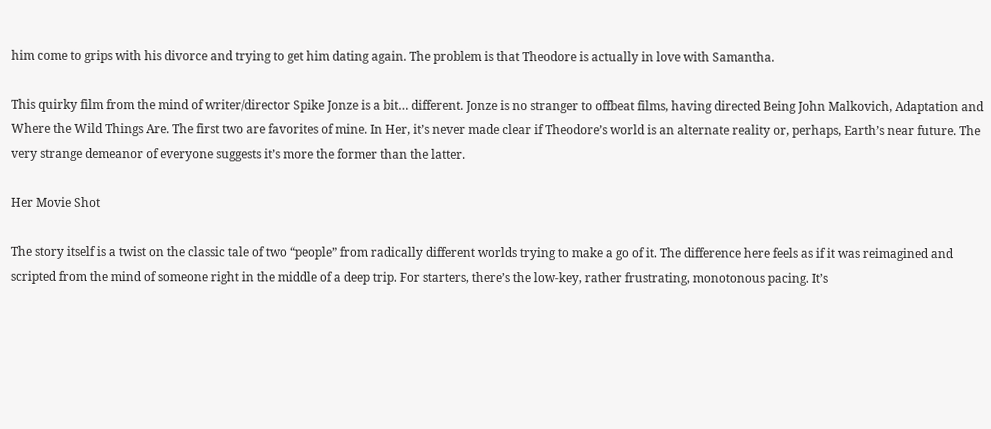him come to grips with his divorce and trying to get him dating again. The problem is that Theodore is actually in love with Samantha.

This quirky film from the mind of writer/director Spike Jonze is a bit… different. Jonze is no stranger to offbeat films, having directed Being John Malkovich, Adaptation and Where the Wild Things Are. The first two are favorites of mine. In Her, it’s never made clear if Theodore’s world is an alternate reality or, perhaps, Earth’s near future. The very strange demeanor of everyone suggests it’s more the former than the latter.

Her Movie Shot

The story itself is a twist on the classic tale of two “people” from radically different worlds trying to make a go of it. The difference here feels as if it was reimagined and scripted from the mind of someone right in the middle of a deep trip. For starters, there’s the low-key, rather frustrating, monotonous pacing. It’s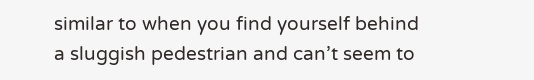similar to when you find yourself behind a sluggish pedestrian and can’t seem to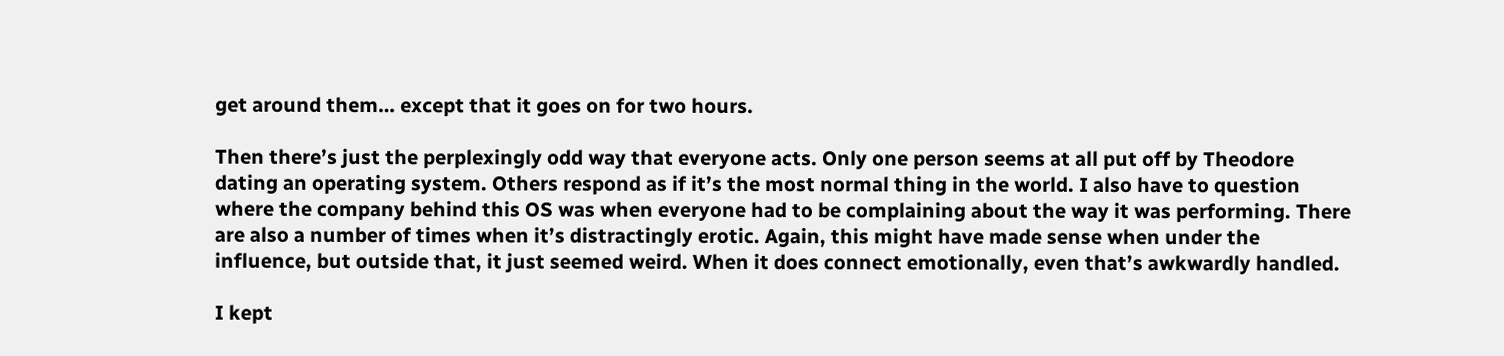get around them… except that it goes on for two hours.

Then there’s just the perplexingly odd way that everyone acts. Only one person seems at all put off by Theodore dating an operating system. Others respond as if it’s the most normal thing in the world. I also have to question where the company behind this OS was when everyone had to be complaining about the way it was performing. There are also a number of times when it’s distractingly erotic. Again, this might have made sense when under the influence, but outside that, it just seemed weird. When it does connect emotionally, even that’s awkwardly handled.

I kept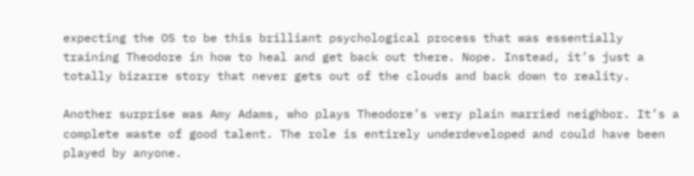expecting the OS to be this brilliant psychological process that was essentially training Theodore in how to heal and get back out there. Nope. Instead, it’s just a totally bizarre story that never gets out of the clouds and back down to reality.

Another surprise was Amy Adams, who plays Theodore’s very plain married neighbor. It’s a complete waste of good talent. The role is entirely underdeveloped and could have been played by anyone.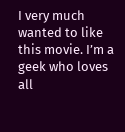I very much wanted to like this movie. I’m a geek who loves all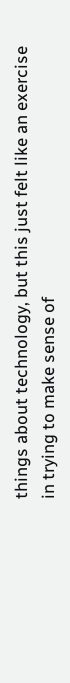things about technology, but this just felt like an exercise in trying to make sense of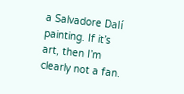a Salvadore Dalí painting. If it’s art, then I’m clearly not a fan.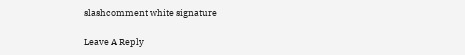slashcomment white signature

Leave A Reply